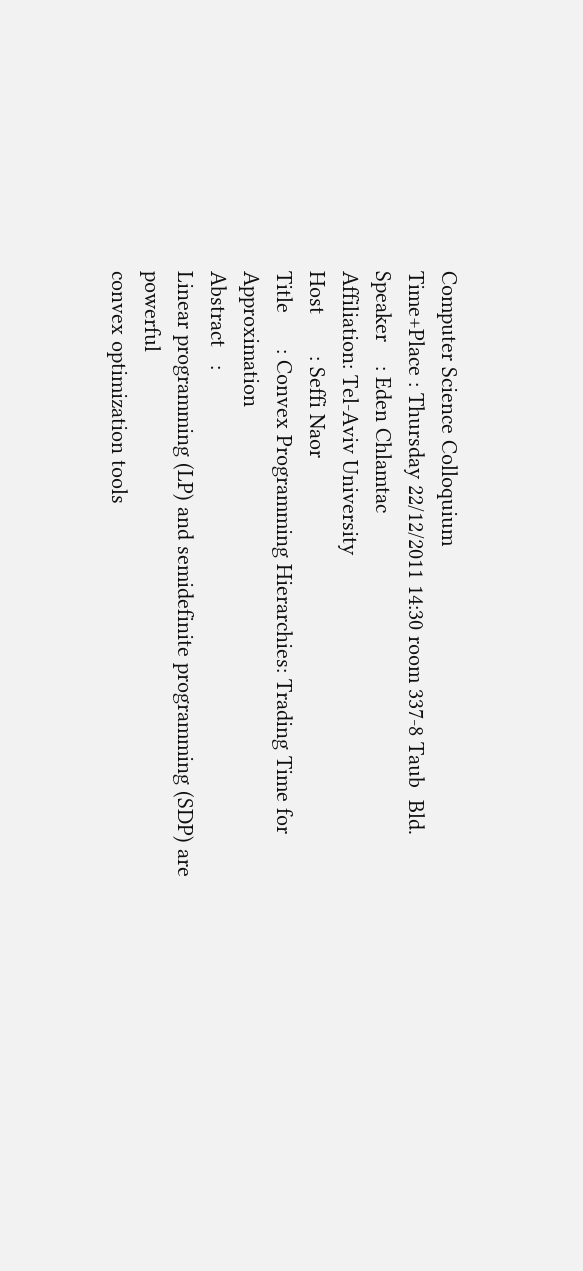Computer Science Colloquium
Time+Place : Thursday 22/12/2011 14:30 room 337-8 Taub  Bld.
Speaker    : Eden Chlamtac
Affiliation: Tel-Aviv University
Host       : Seffi Naor
Title      : Convex Programming Hierarchies: Trading Time for Approximation
Abstract   :
Linear programming (LP) and semidefinite programming (SDP) are powerful
convex optimization tools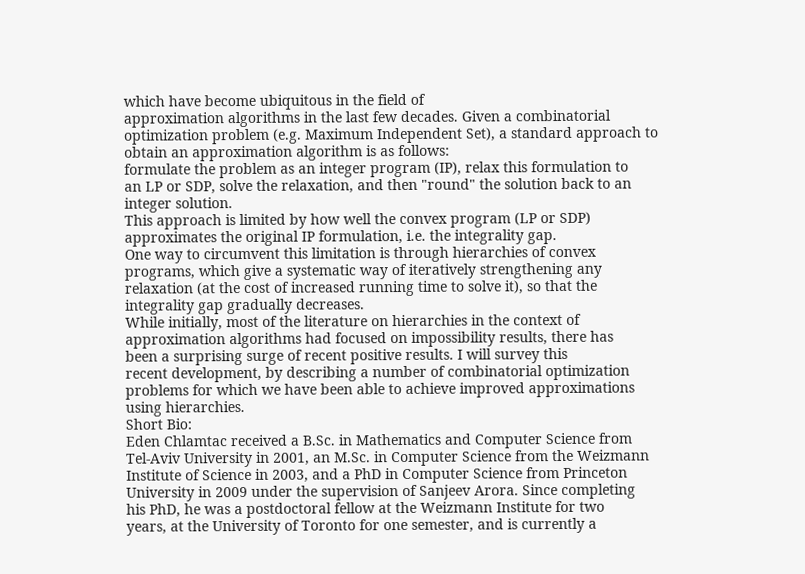which have become ubiquitous in the field of
approximation algorithms in the last few decades. Given a combinatorial
optimization problem (e.g. Maximum Independent Set), a standard approach to
obtain an approximation algorithm is as follows:
formulate the problem as an integer program (IP), relax this formulation to
an LP or SDP, solve the relaxation, and then "round" the solution back to an
integer solution.
This approach is limited by how well the convex program (LP or SDP)
approximates the original IP formulation, i.e. the integrality gap.
One way to circumvent this limitation is through hierarchies of convex
programs, which give a systematic way of iteratively strengthening any
relaxation (at the cost of increased running time to solve it), so that the
integrality gap gradually decreases.
While initially, most of the literature on hierarchies in the context of
approximation algorithms had focused on impossibility results, there has
been a surprising surge of recent positive results. I will survey this
recent development, by describing a number of combinatorial optimization
problems for which we have been able to achieve improved approximations
using hierarchies.
Short Bio:
Eden Chlamtac received a B.Sc. in Mathematics and Computer Science from
Tel-Aviv University in 2001, an M.Sc. in Computer Science from the Weizmann
Institute of Science in 2003, and a PhD in Computer Science from Princeton
University in 2009 under the supervision of Sanjeev Arora. Since completing
his PhD, he was a postdoctoral fellow at the Weizmann Institute for two
years, at the University of Toronto for one semester, and is currently a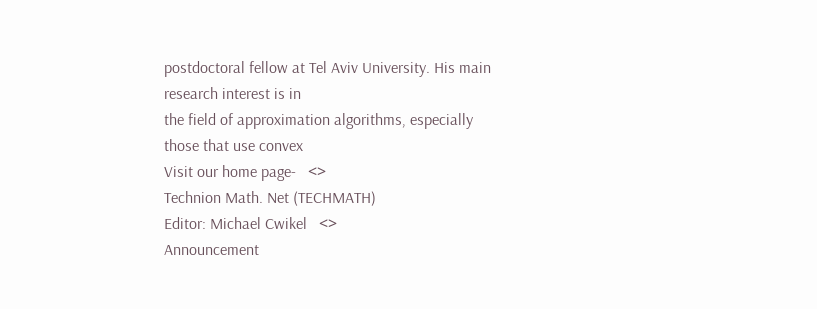postdoctoral fellow at Tel Aviv University. His main research interest is in
the field of approximation algorithms, especially those that use convex
Visit our home page-   <>
Technion Math. Net (TECHMATH)
Editor: Michael Cwikel   <>
Announcement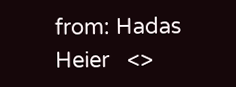from: Hadas Heier   <>